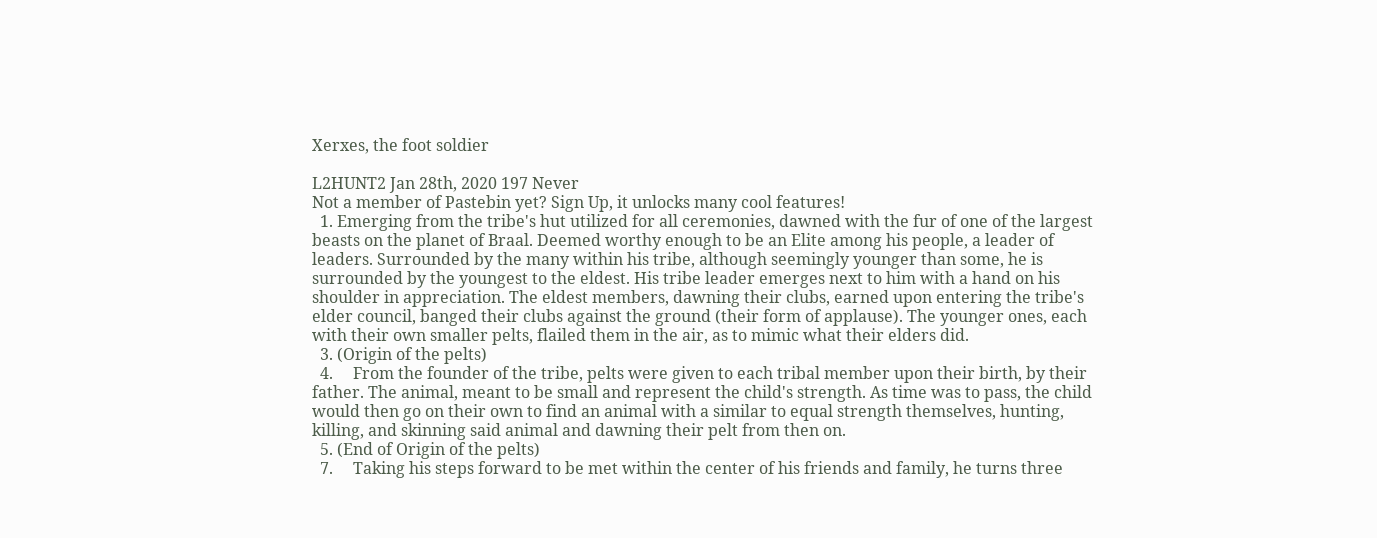Xerxes, the foot soldier

L2HUNT2 Jan 28th, 2020 197 Never
Not a member of Pastebin yet? Sign Up, it unlocks many cool features!
  1. Emerging from the tribe's hut utilized for all ceremonies, dawned with the fur of one of the largest beasts on the planet of Braal. Deemed worthy enough to be an Elite among his people, a leader of leaders. Surrounded by the many within his tribe, although seemingly younger than some, he is surrounded by the youngest to the eldest. His tribe leader emerges next to him with a hand on his shoulder in appreciation. The eldest members, dawning their clubs, earned upon entering the tribe's elder council, banged their clubs against the ground (their form of applause). The younger ones, each with their own smaller pelts, flailed them in the air, as to mimic what their elders did.
  3. (Origin of the pelts)
  4.     From the founder of the tribe, pelts were given to each tribal member upon their birth, by their father. The animal, meant to be small and represent the child's strength. As time was to pass, the child would then go on their own to find an animal with a similar to equal strength themselves, hunting, killing, and skinning said animal and dawning their pelt from then on.
  5. (End of Origin of the pelts)
  7.     Taking his steps forward to be met within the center of his friends and family, he turns three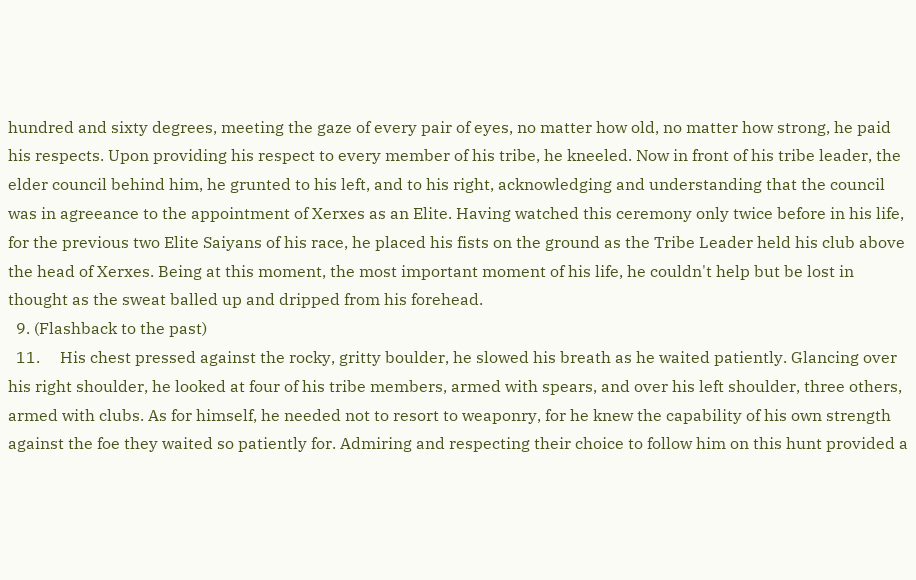hundred and sixty degrees, meeting the gaze of every pair of eyes, no matter how old, no matter how strong, he paid his respects. Upon providing his respect to every member of his tribe, he kneeled. Now in front of his tribe leader, the elder council behind him, he grunted to his left, and to his right, acknowledging and understanding that the council was in agreeance to the appointment of Xerxes as an Elite. Having watched this ceremony only twice before in his life, for the previous two Elite Saiyans of his race, he placed his fists on the ground as the Tribe Leader held his club above the head of Xerxes. Being at this moment, the most important moment of his life, he couldn't help but be lost in thought as the sweat balled up and dripped from his forehead.
  9. (Flashback to the past)
  11.     His chest pressed against the rocky, gritty boulder, he slowed his breath as he waited patiently. Glancing over his right shoulder, he looked at four of his tribe members, armed with spears, and over his left shoulder, three others, armed with clubs. As for himself, he needed not to resort to weaponry, for he knew the capability of his own strength against the foe they waited so patiently for. Admiring and respecting their choice to follow him on this hunt provided a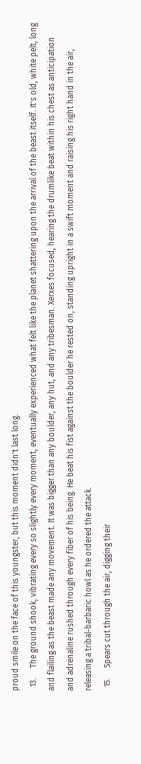proud smile on the face of this youngster, but this moment didn't last long.
  13.     The ground shook, vibrating every so slightly every moment, eventually experienced what felt like the planet shattering upon the arrival of the beast itself. It's old, white pelt, long and flailing as the beast made any movement. It was bigger than any boulder, any hut, and any tribesman. Xerxes focused, hearing the drumlike beat within his chest as anticipation and adrenaline rushed through every fiber of his being. He beat his fist against the boulder he rested on, standing upright in a swift moment and raising his right hand in the air, releasing a tribal-barbaric howl as he ordered the attack.
  15.     Spears cut through the air, digging their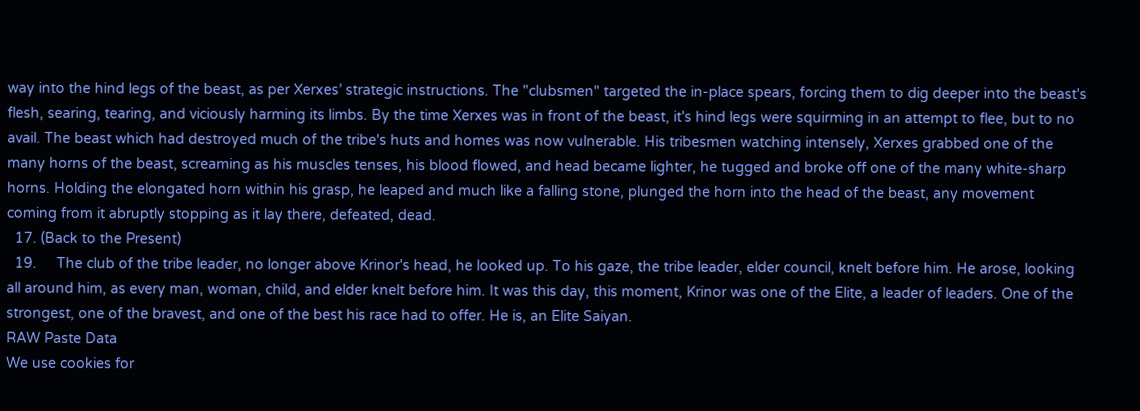way into the hind legs of the beast, as per Xerxes’ strategic instructions. The "clubsmen" targeted the in-place spears, forcing them to dig deeper into the beast's flesh, searing, tearing, and viciously harming its limbs. By the time Xerxes was in front of the beast, it's hind legs were squirming in an attempt to flee, but to no avail. The beast which had destroyed much of the tribe's huts and homes was now vulnerable. His tribesmen watching intensely, Xerxes grabbed one of the many horns of the beast, screaming as his muscles tenses, his blood flowed, and head became lighter, he tugged and broke off one of the many white-sharp horns. Holding the elongated horn within his grasp, he leaped and much like a falling stone, plunged the horn into the head of the beast, any movement coming from it abruptly stopping as it lay there, defeated, dead.
  17. (Back to the Present)
  19.     The club of the tribe leader, no longer above Krinor's head, he looked up. To his gaze, the tribe leader, elder council, knelt before him. He arose, looking all around him, as every man, woman, child, and elder knelt before him. It was this day, this moment, Krinor was one of the Elite, a leader of leaders. One of the strongest, one of the bravest, and one of the best his race had to offer. He is, an Elite Saiyan.
RAW Paste Data
We use cookies for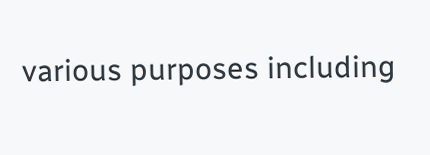various purposes including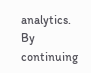analytics. By continuing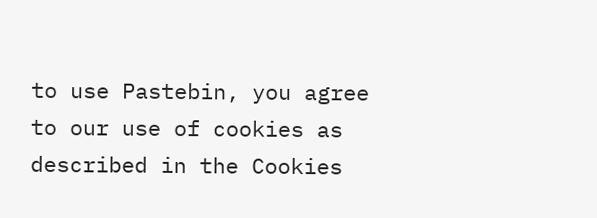to use Pastebin, you agree to our use of cookies as described in the Cookies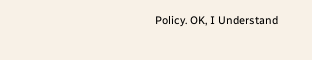Policy. OK, I Understand